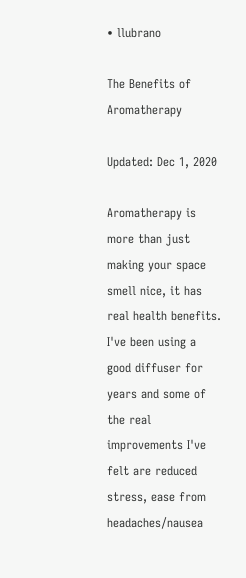• llubrano

The Benefits of Aromatherapy

Updated: Dec 1, 2020

Aromatherapy is more than just making your space smell nice, it has real health benefits. I've been using a good diffuser for years and some of the real improvements I've felt are reduced stress, ease from headaches/nausea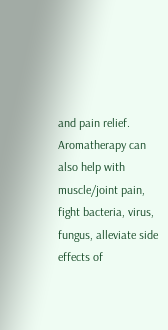and pain relief. Aromatherapy can also help with muscle/joint pain, fight bacteria, virus, fungus, alleviate side effects of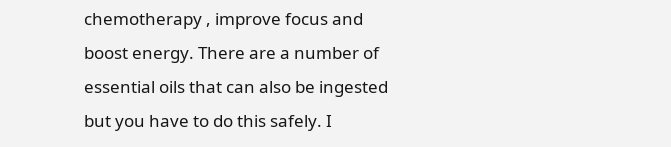chemotherapy , improve focus and boost energy. There are a number of essential oils that can also be ingested but you have to do this safely. I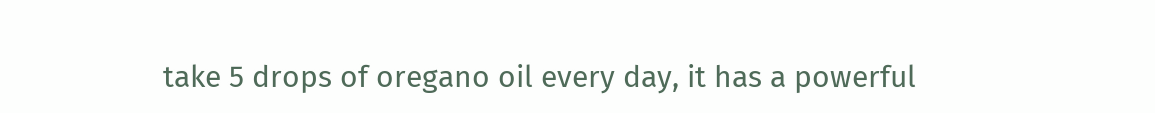take 5 drops of oregano oil every day, it has a powerful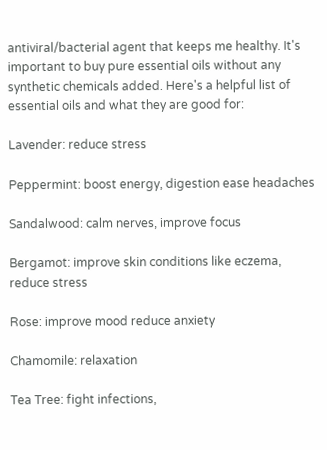antiviral/bacterial agent that keeps me healthy. It's important to buy pure essential oils without any synthetic chemicals added. Here's a helpful list of essential oils and what they are good for:

Lavender: reduce stress

Peppermint: boost energy, digestion ease headaches

Sandalwood: calm nerves, improve focus

Bergamot: improve skin conditions like eczema, reduce stress

Rose: improve mood reduce anxiety

Chamomile: relaxation

Tea Tree: fight infections,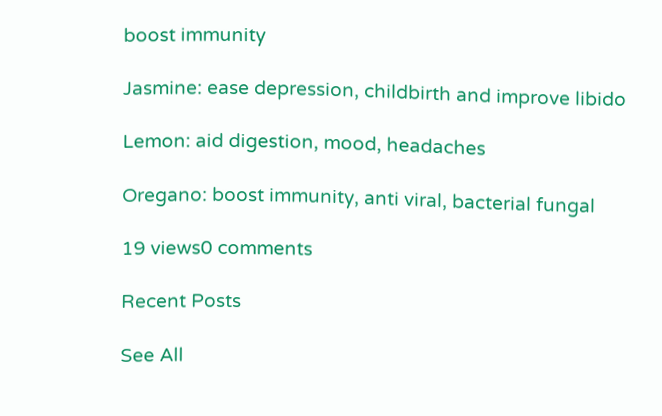boost immunity

Jasmine: ease depression, childbirth and improve libido

Lemon: aid digestion, mood, headaches

Oregano: boost immunity, anti viral, bacterial fungal

19 views0 comments

Recent Posts

See All